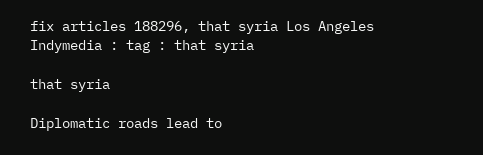fix articles 188296, that syria Los Angeles Indymedia : tag : that syria

that syria

Diplomatic roads lead to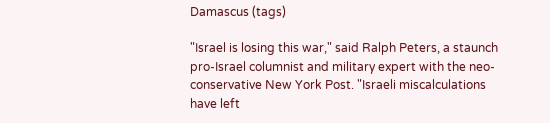Damascus (tags)

"Israel is losing this war," said Ralph Peters, a staunch pro-Israel columnist and military expert with the neo-conservative New York Post. "Israeli miscalculations have left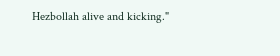Hezbollah alive and kicking."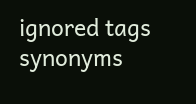ignored tags synonyms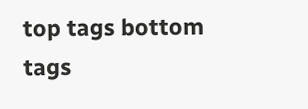top tags bottom tags